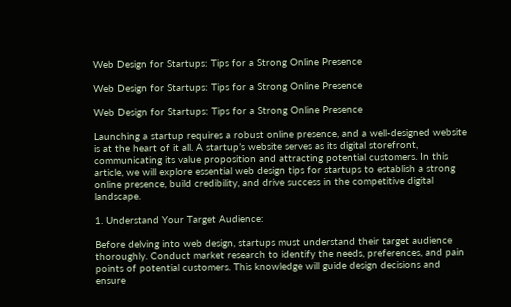Web Design for Startups: Tips for a Strong Online Presence

Web Design for Startups: Tips for a Strong Online Presence

Web Design for Startups: Tips for a Strong Online Presence

Launching a startup requires a robust online presence, and a well-designed website is at the heart of it all. A startup’s website serves as its digital storefront, communicating its value proposition and attracting potential customers. In this article, we will explore essential web design tips for startups to establish a strong online presence, build credibility, and drive success in the competitive digital landscape.

1. Understand Your Target Audience:

Before delving into web design, startups must understand their target audience thoroughly. Conduct market research to identify the needs, preferences, and pain points of potential customers. This knowledge will guide design decisions and ensure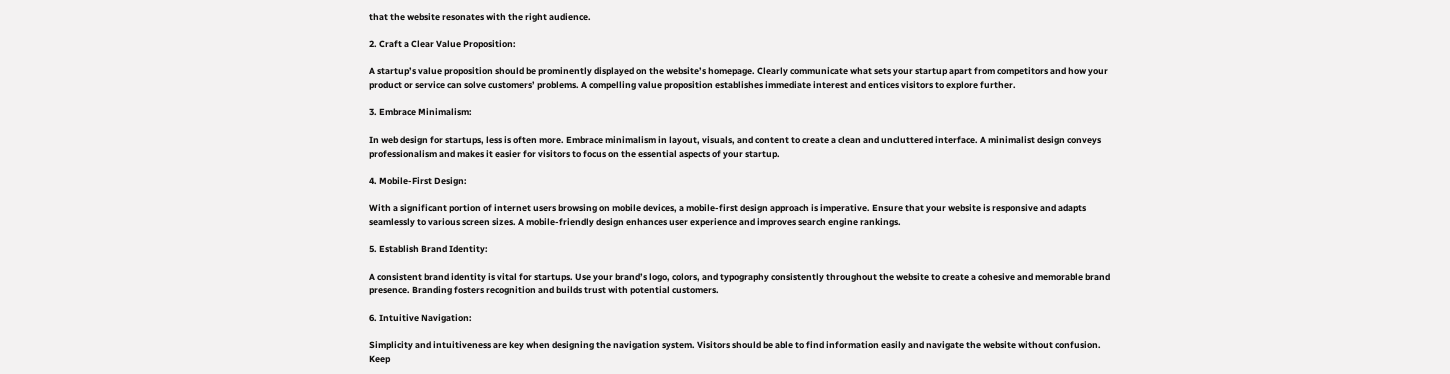that the website resonates with the right audience.

2. Craft a Clear Value Proposition:

A startup’s value proposition should be prominently displayed on the website’s homepage. Clearly communicate what sets your startup apart from competitors and how your product or service can solve customers’ problems. A compelling value proposition establishes immediate interest and entices visitors to explore further.

3. Embrace Minimalism:

In web design for startups, less is often more. Embrace minimalism in layout, visuals, and content to create a clean and uncluttered interface. A minimalist design conveys professionalism and makes it easier for visitors to focus on the essential aspects of your startup.

4. Mobile-First Design:

With a significant portion of internet users browsing on mobile devices, a mobile-first design approach is imperative. Ensure that your website is responsive and adapts seamlessly to various screen sizes. A mobile-friendly design enhances user experience and improves search engine rankings.

5. Establish Brand Identity:

A consistent brand identity is vital for startups. Use your brand’s logo, colors, and typography consistently throughout the website to create a cohesive and memorable brand presence. Branding fosters recognition and builds trust with potential customers.

6. Intuitive Navigation:

Simplicity and intuitiveness are key when designing the navigation system. Visitors should be able to find information easily and navigate the website without confusion. Keep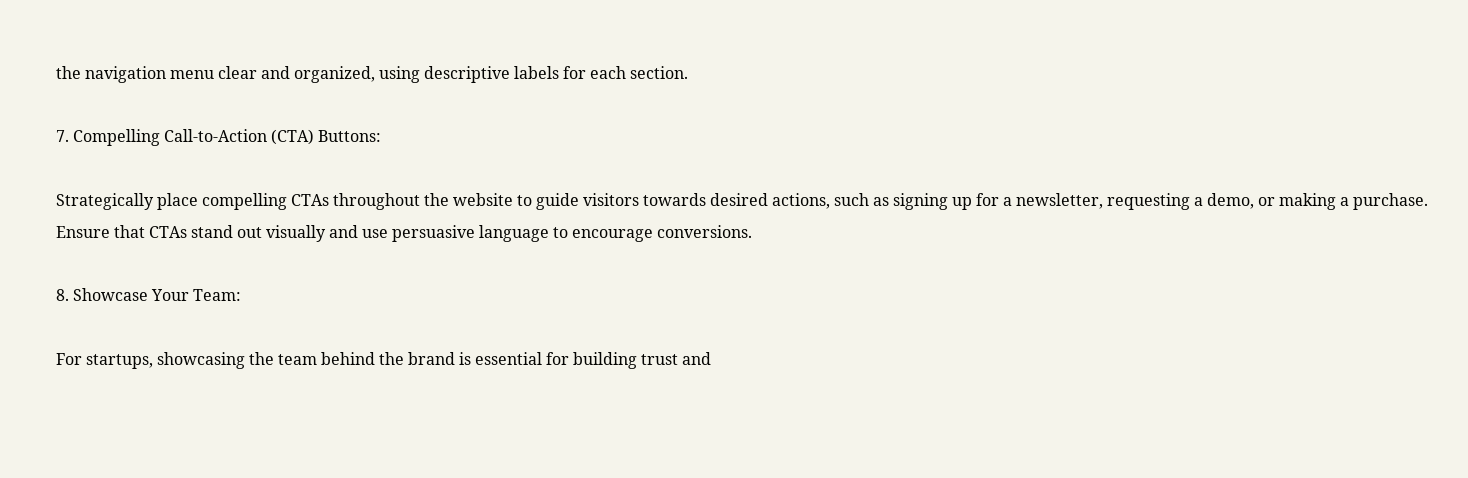the navigation menu clear and organized, using descriptive labels for each section.

7. Compelling Call-to-Action (CTA) Buttons:

Strategically place compelling CTAs throughout the website to guide visitors towards desired actions, such as signing up for a newsletter, requesting a demo, or making a purchase. Ensure that CTAs stand out visually and use persuasive language to encourage conversions.

8. Showcase Your Team:

For startups, showcasing the team behind the brand is essential for building trust and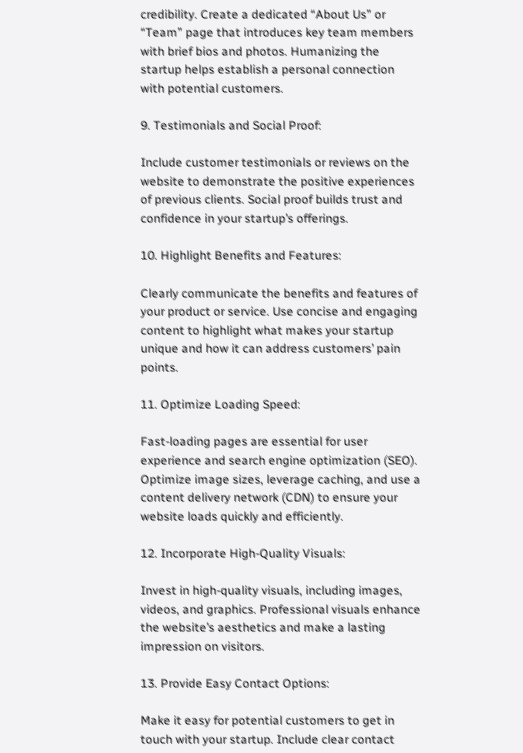credibility. Create a dedicated “About Us” or “Team” page that introduces key team members with brief bios and photos. Humanizing the startup helps establish a personal connection with potential customers.

9. Testimonials and Social Proof:

Include customer testimonials or reviews on the website to demonstrate the positive experiences of previous clients. Social proof builds trust and confidence in your startup’s offerings.

10. Highlight Benefits and Features:

Clearly communicate the benefits and features of your product or service. Use concise and engaging content to highlight what makes your startup unique and how it can address customers’ pain points.

11. Optimize Loading Speed:

Fast-loading pages are essential for user experience and search engine optimization (SEO). Optimize image sizes, leverage caching, and use a content delivery network (CDN) to ensure your website loads quickly and efficiently.

12. Incorporate High-Quality Visuals:

Invest in high-quality visuals, including images, videos, and graphics. Professional visuals enhance the website’s aesthetics and make a lasting impression on visitors.

13. Provide Easy Contact Options:

Make it easy for potential customers to get in touch with your startup. Include clear contact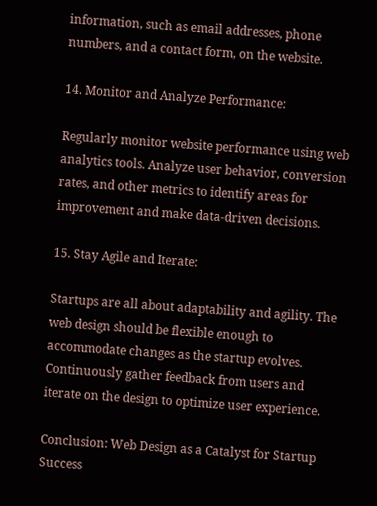information, such as email addresses, phone numbers, and a contact form, on the website.

14. Monitor and Analyze Performance:

Regularly monitor website performance using web analytics tools. Analyze user behavior, conversion rates, and other metrics to identify areas for improvement and make data-driven decisions.

15. Stay Agile and Iterate:

Startups are all about adaptability and agility. The web design should be flexible enough to accommodate changes as the startup evolves. Continuously gather feedback from users and iterate on the design to optimize user experience.

Conclusion: Web Design as a Catalyst for Startup Success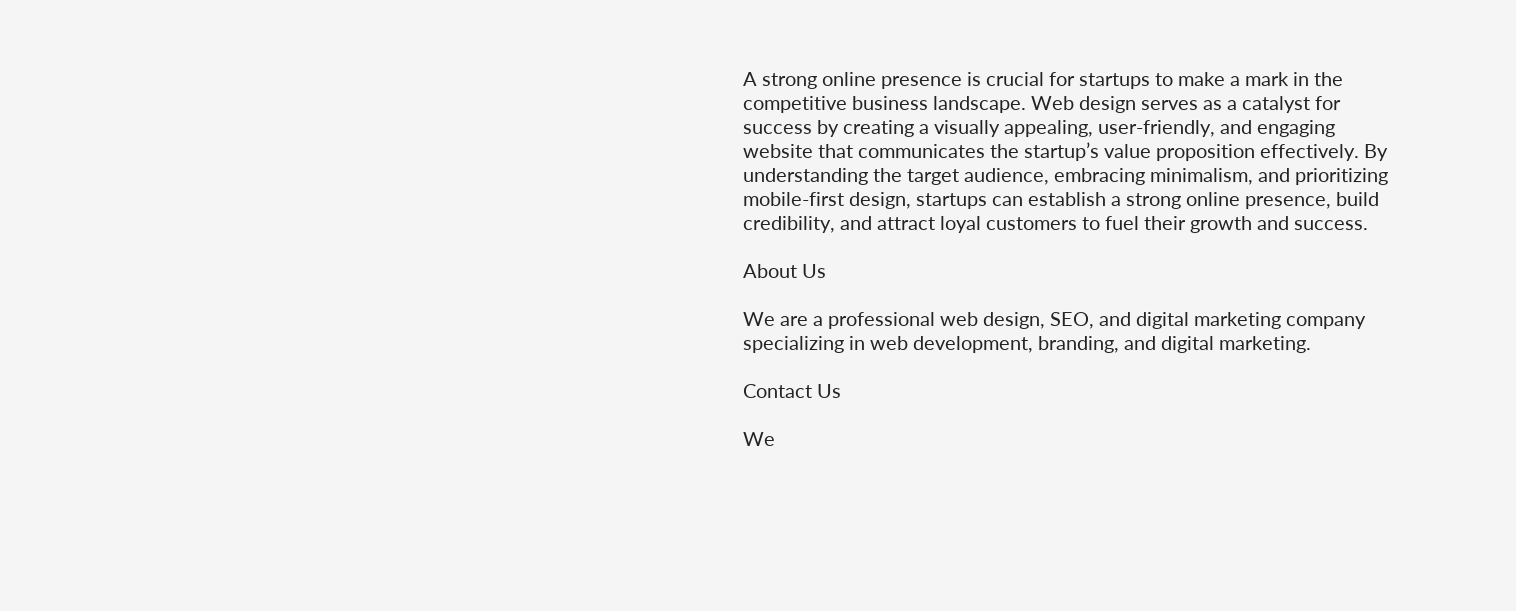A strong online presence is crucial for startups to make a mark in the competitive business landscape. Web design serves as a catalyst for success by creating a visually appealing, user-friendly, and engaging website that communicates the startup’s value proposition effectively. By understanding the target audience, embracing minimalism, and prioritizing mobile-first design, startups can establish a strong online presence, build credibility, and attract loyal customers to fuel their growth and success.

About Us

We are a professional web design, SEO, and digital marketing company specializing in web development, branding, and digital marketing.

Contact Us

We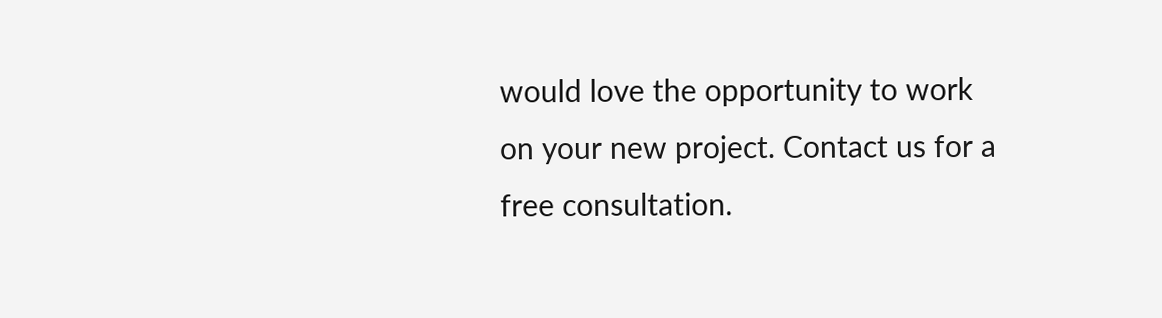would love the opportunity to work on your new project. Contact us for a free consultation.